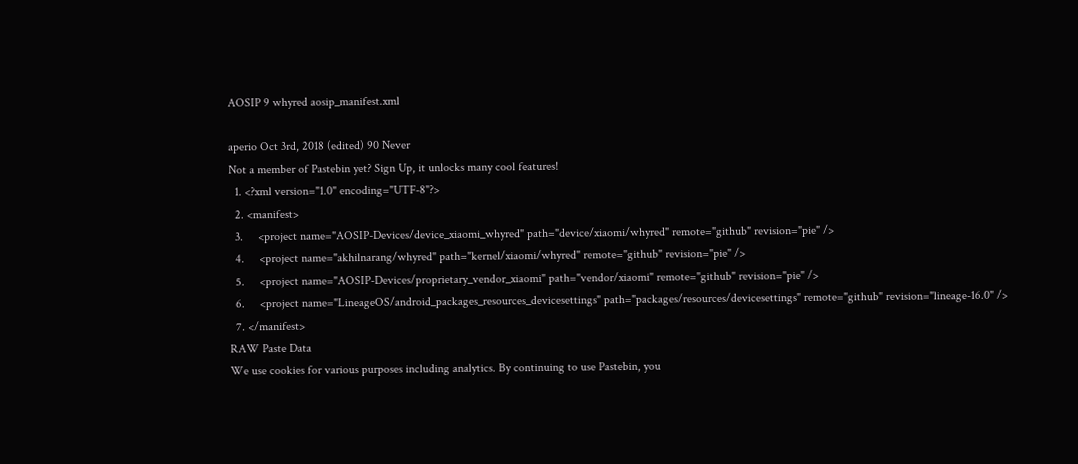AOSIP 9 whyred aosip_manifest.xml

aperio Oct 3rd, 2018 (edited) 90 Never
Not a member of Pastebin yet? Sign Up, it unlocks many cool features!
  1. <?xml version="1.0" encoding="UTF-8"?>
  2. <manifest>
  3.     <project name="AOSIP-Devices/device_xiaomi_whyred" path="device/xiaomi/whyred" remote="github" revision="pie" />
  4.     <project name="akhilnarang/whyred" path="kernel/xiaomi/whyred" remote="github" revision="pie" />
  5.     <project name="AOSIP-Devices/proprietary_vendor_xiaomi" path="vendor/xiaomi" remote="github" revision="pie" />
  6.     <project name="LineageOS/android_packages_resources_devicesettings" path="packages/resources/devicesettings" remote="github" revision="lineage-16.0" />
  7. </manifest>
RAW Paste Data
We use cookies for various purposes including analytics. By continuing to use Pastebin, you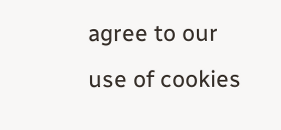agree to our use of cookies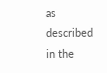as described in the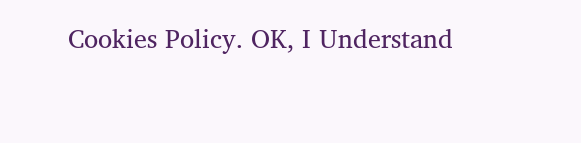Cookies Policy. OK, I Understand